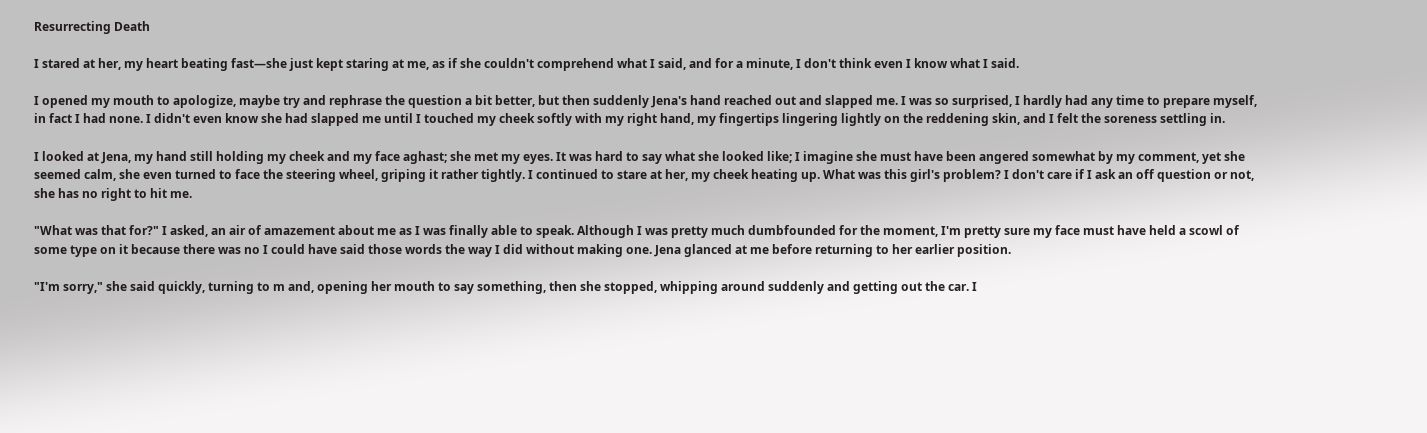Resurrecting Death

I stared at her, my heart beating fast—she just kept staring at me, as if she couldn't comprehend what I said, and for a minute, I don't think even I know what I said.

I opened my mouth to apologize, maybe try and rephrase the question a bit better, but then suddenly Jena's hand reached out and slapped me. I was so surprised, I hardly had any time to prepare myself, in fact I had none. I didn't even know she had slapped me until I touched my cheek softly with my right hand, my fingertips lingering lightly on the reddening skin, and I felt the soreness settling in.

I looked at Jena, my hand still holding my cheek and my face aghast; she met my eyes. It was hard to say what she looked like; I imagine she must have been angered somewhat by my comment, yet she seemed calm, she even turned to face the steering wheel, griping it rather tightly. I continued to stare at her, my cheek heating up. What was this girl's problem? I don't care if I ask an off question or not, she has no right to hit me.

"What was that for?" I asked, an air of amazement about me as I was finally able to speak. Although I was pretty much dumbfounded for the moment, I'm pretty sure my face must have held a scowl of some type on it because there was no I could have said those words the way I did without making one. Jena glanced at me before returning to her earlier position.

"I'm sorry," she said quickly, turning to m and, opening her mouth to say something, then she stopped, whipping around suddenly and getting out the car. I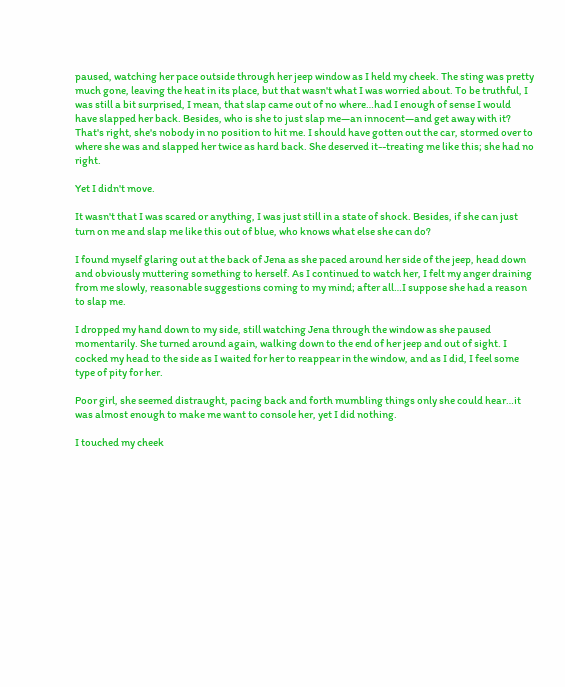paused, watching her pace outside through her jeep window as I held my cheek. The sting was pretty much gone, leaving the heat in its place, but that wasn't what I was worried about. To be truthful, I was still a bit surprised, I mean, that slap came out of no where…had I enough of sense I would have slapped her back. Besides, who is she to just slap me—an innocent—and get away with it? That's right, she's nobody in no position to hit me. I should have gotten out the car, stormed over to where she was and slapped her twice as hard back. She deserved it--treating me like this; she had no right.

Yet I didn't move.

It wasn't that I was scared or anything, I was just still in a state of shock. Besides, if she can just turn on me and slap me like this out of blue, who knows what else she can do?

I found myself glaring out at the back of Jena as she paced around her side of the jeep, head down and obviously muttering something to herself. As I continued to watch her, I felt my anger draining from me slowly, reasonable suggestions coming to my mind; after all…I suppose she had a reason to slap me.

I dropped my hand down to my side, still watching Jena through the window as she paused momentarily. She turned around again, walking down to the end of her jeep and out of sight. I cocked my head to the side as I waited for her to reappear in the window, and as I did, I feel some type of pity for her.

Poor girl, she seemed distraught, pacing back and forth mumbling things only she could hear…it was almost enough to make me want to console her, yet I did nothing.

I touched my cheek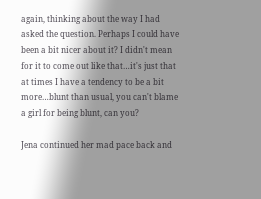again, thinking about the way I had asked the question. Perhaps I could have been a bit nicer about it? I didn't mean for it to come out like that…it's just that at times I have a tendency to be a bit more…blunt than usual, you can't blame a girl for being blunt, can you?

Jena continued her mad pace back and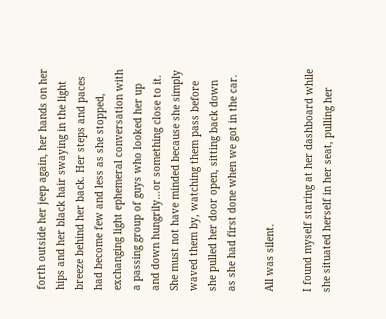forth outside her jeep again, her hands on her hips and her black hair swaying in the light breeze behind her back. Her steps and paces had become few and less as she stopped, exchanging light ephemeral conversation with a passing group of guys who looked her up and down hungrily…or something close to it. She must not have minded because she simply waved them by, watching them pass before she pulled her door open, sitting back down as she had first done when we got in the car.

All was silent.

I found myself staring at her dashboard while she situated herself in her seat, pulling her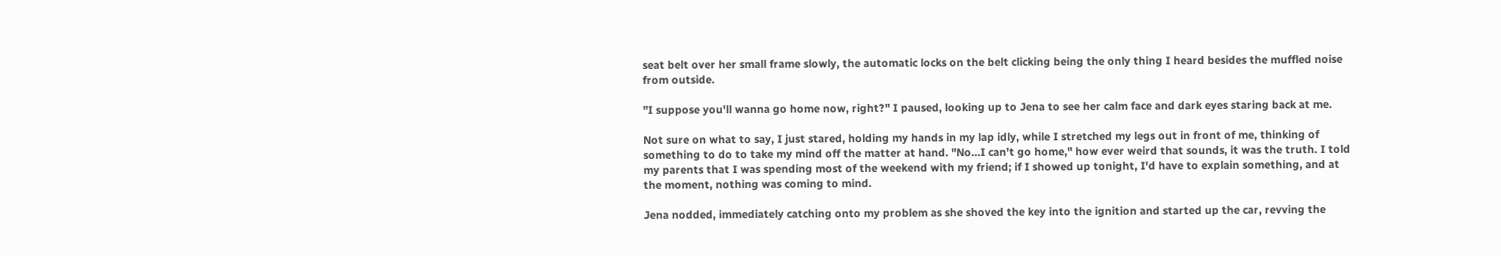seat belt over her small frame slowly, the automatic locks on the belt clicking being the only thing I heard besides the muffled noise from outside.

"I suppose you'll wanna go home now, right?" I paused, looking up to Jena to see her calm face and dark eyes staring back at me.

Not sure on what to say, I just stared, holding my hands in my lap idly, while I stretched my legs out in front of me, thinking of something to do to take my mind off the matter at hand. "No…I can't go home," how ever weird that sounds, it was the truth. I told my parents that I was spending most of the weekend with my friend; if I showed up tonight, I'd have to explain something, and at the moment, nothing was coming to mind.

Jena nodded, immediately catching onto my problem as she shoved the key into the ignition and started up the car, revving the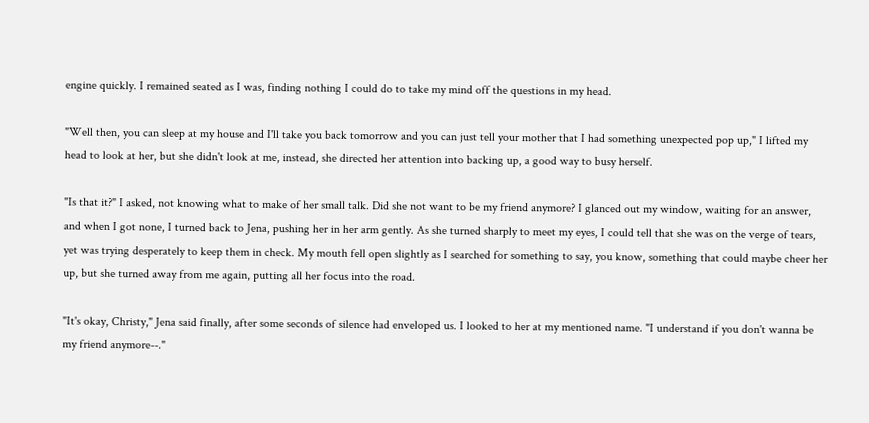engine quickly. I remained seated as I was, finding nothing I could do to take my mind off the questions in my head.

"Well then, you can sleep at my house and I'll take you back tomorrow and you can just tell your mother that I had something unexpected pop up," I lifted my head to look at her, but she didn't look at me, instead, she directed her attention into backing up, a good way to busy herself.

"Is that it?" I asked, not knowing what to make of her small talk. Did she not want to be my friend anymore? I glanced out my window, waiting for an answer, and when I got none, I turned back to Jena, pushing her in her arm gently. As she turned sharply to meet my eyes, I could tell that she was on the verge of tears, yet was trying desperately to keep them in check. My mouth fell open slightly as I searched for something to say, you know, something that could maybe cheer her up, but she turned away from me again, putting all her focus into the road.

"It's okay, Christy," Jena said finally, after some seconds of silence had enveloped us. I looked to her at my mentioned name. "I understand if you don't wanna be my friend anymore--."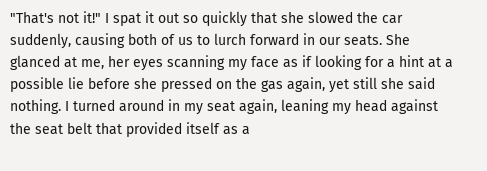"That's not it!" I spat it out so quickly that she slowed the car suddenly, causing both of us to lurch forward in our seats. She glanced at me, her eyes scanning my face as if looking for a hint at a possible lie before she pressed on the gas again, yet still she said nothing. I turned around in my seat again, leaning my head against the seat belt that provided itself as a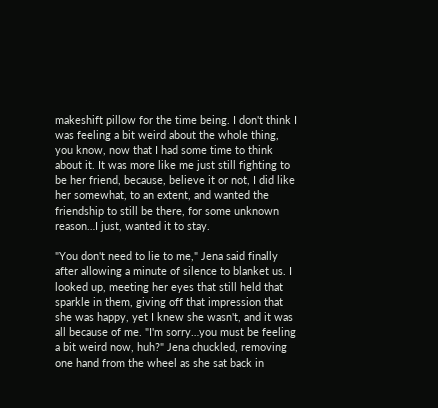makeshift pillow for the time being. I don't think I was feeling a bit weird about the whole thing, you know, now that I had some time to think about it. It was more like me just still fighting to be her friend, because, believe it or not, I did like her somewhat, to an extent, and wanted the friendship to still be there, for some unknown reason…I just, wanted it to stay.

"You don't need to lie to me," Jena said finally after allowing a minute of silence to blanket us. I looked up, meeting her eyes that still held that sparkle in them, giving off that impression that she was happy, yet I knew she wasn't, and it was all because of me. "I'm sorry…you must be feeling a bit weird now, huh?" Jena chuckled, removing one hand from the wheel as she sat back in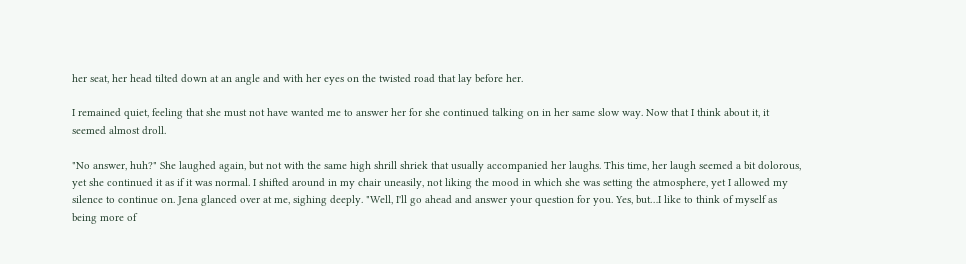her seat, her head tilted down at an angle and with her eyes on the twisted road that lay before her.

I remained quiet, feeling that she must not have wanted me to answer her for she continued talking on in her same slow way. Now that I think about it, it seemed almost droll.

"No answer, huh?" She laughed again, but not with the same high shrill shriek that usually accompanied her laughs. This time, her laugh seemed a bit dolorous, yet she continued it as if it was normal. I shifted around in my chair uneasily, not liking the mood in which she was setting the atmosphere, yet I allowed my silence to continue on. Jena glanced over at me, sighing deeply. "Well, I'll go ahead and answer your question for you. Yes, but…I like to think of myself as being more of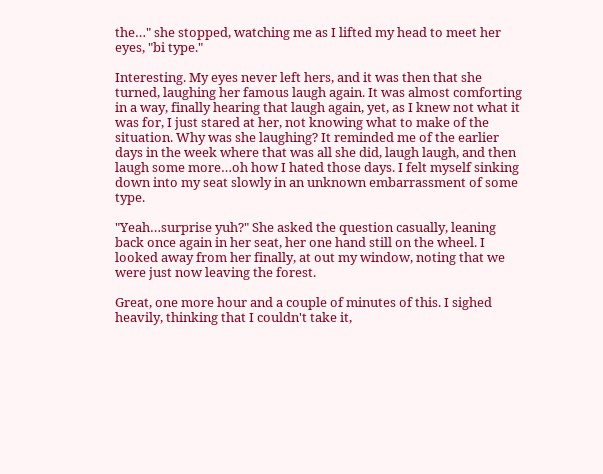the…" she stopped, watching me as I lifted my head to meet her eyes, "bi type."

Interesting. My eyes never left hers, and it was then that she turned, laughing her famous laugh again. It was almost comforting in a way, finally hearing that laugh again, yet, as I knew not what it was for, I just stared at her, not knowing what to make of the situation. Why was she laughing? It reminded me of the earlier days in the week where that was all she did, laugh laugh, and then laugh some more…oh how I hated those days. I felt myself sinking down into my seat slowly in an unknown embarrassment of some type.

"Yeah…surprise yuh?" She asked the question casually, leaning back once again in her seat, her one hand still on the wheel. I looked away from her finally, at out my window, noting that we were just now leaving the forest.

Great, one more hour and a couple of minutes of this. I sighed heavily, thinking that I couldn't take it,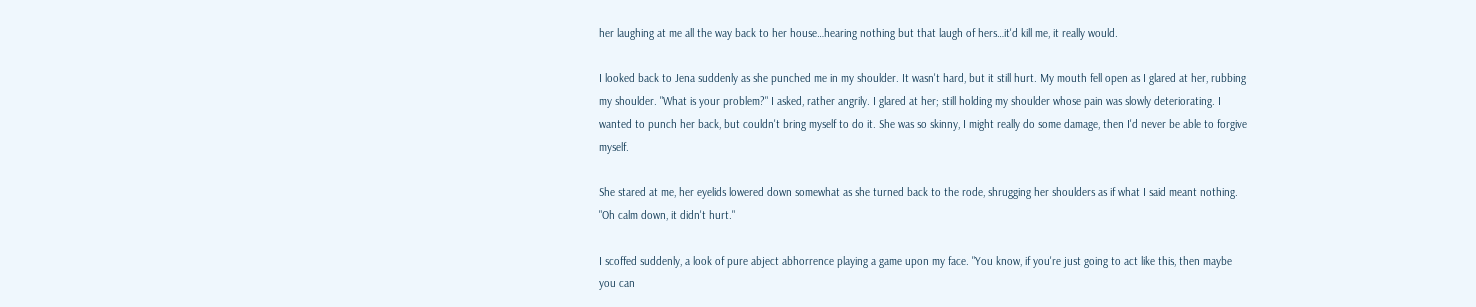her laughing at me all the way back to her house…hearing nothing but that laugh of hers…it'd kill me, it really would.

I looked back to Jena suddenly as she punched me in my shoulder. It wasn't hard, but it still hurt. My mouth fell open as I glared at her, rubbing my shoulder. "What is your problem?" I asked, rather angrily. I glared at her; still holding my shoulder whose pain was slowly deteriorating. I wanted to punch her back, but couldn't bring myself to do it. She was so skinny, I might really do some damage, then I'd never be able to forgive myself.

She stared at me, her eyelids lowered down somewhat as she turned back to the rode, shrugging her shoulders as if what I said meant nothing. "Oh calm down, it didn't hurt."

I scoffed suddenly, a look of pure abject abhorrence playing a game upon my face. "You know, if you're just going to act like this, then maybe you can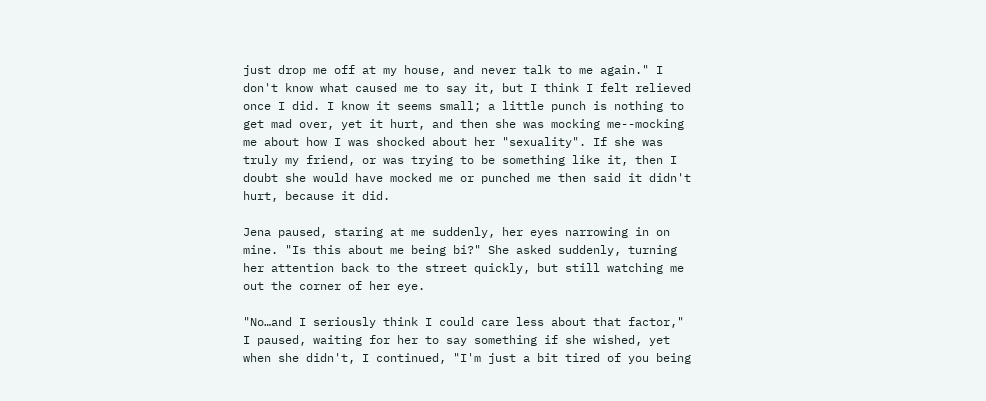just drop me off at my house, and never talk to me again." I don't know what caused me to say it, but I think I felt relieved once I did. I know it seems small; a little punch is nothing to get mad over, yet it hurt, and then she was mocking me--mocking me about how I was shocked about her "sexuality". If she was truly my friend, or was trying to be something like it, then I doubt she would have mocked me or punched me then said it didn't hurt, because it did.

Jena paused, staring at me suddenly, her eyes narrowing in on mine. "Is this about me being bi?" She asked suddenly, turning her attention back to the street quickly, but still watching me out the corner of her eye.

"No…and I seriously think I could care less about that factor," I paused, waiting for her to say something if she wished, yet when she didn't, I continued, "I'm just a bit tired of you being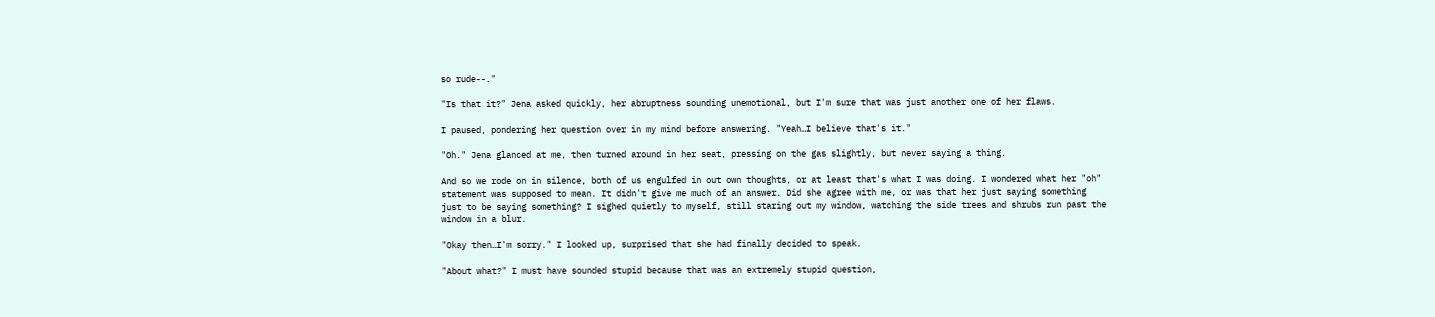so rude--."

"Is that it?" Jena asked quickly, her abruptness sounding unemotional, but I'm sure that was just another one of her flaws.

I paused, pondering her question over in my mind before answering. "Yeah…I believe that's it."

"Oh." Jena glanced at me, then turned around in her seat, pressing on the gas slightly, but never saying a thing.

And so we rode on in silence, both of us engulfed in out own thoughts, or at least that's what I was doing. I wondered what her "oh" statement was supposed to mean. It didn't give me much of an answer. Did she agree with me, or was that her just saying something just to be saying something? I sighed quietly to myself, still staring out my window, watching the side trees and shrubs run past the window in a blur.

"Okay then…I'm sorry." I looked up, surprised that she had finally decided to speak.

"About what?" I must have sounded stupid because that was an extremely stupid question,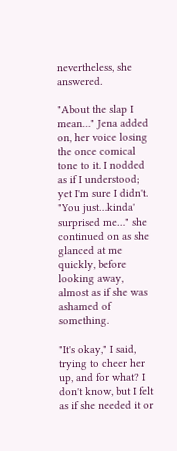nevertheless, she answered.

"About the slap I mean…" Jena added on, her voice losing the once comical tone to it. I nodded as if I understood; yet I'm sure I didn't. "You just…kinda' surprised me…" she continued on as she glanced at me quickly, before looking away, almost as if she was ashamed of something.

"It's okay," I said, trying to cheer her up, and for what? I don't know, but I felt as if she needed it or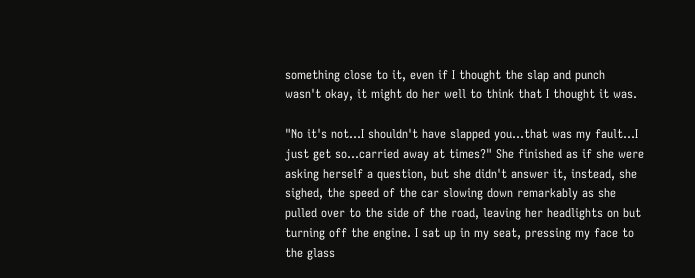something close to it, even if I thought the slap and punch wasn't okay, it might do her well to think that I thought it was.

"No it's not…I shouldn't have slapped you…that was my fault…I just get so…carried away at times?" She finished as if she were asking herself a question, but she didn't answer it, instead, she sighed, the speed of the car slowing down remarkably as she pulled over to the side of the road, leaving her headlights on but turning off the engine. I sat up in my seat, pressing my face to the glass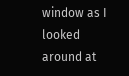window as I looked around at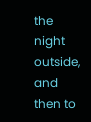the night outside, and then to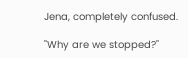Jena, completely confused.

"Why are we stopped?"